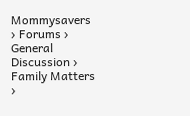Mommysavers › Forums › General Discussion › Family Matters ›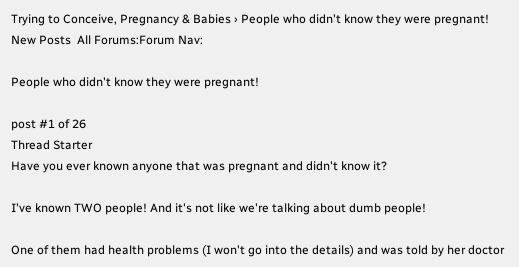Trying to Conceive, Pregnancy & Babies › People who didn't know they were pregnant!
New Posts  All Forums:Forum Nav:

People who didn't know they were pregnant!

post #1 of 26
Thread Starter
Have you ever known anyone that was pregnant and didn't know it?

I've known TWO people! And it's not like we're talking about dumb people!

One of them had health problems (I won't go into the details) and was told by her doctor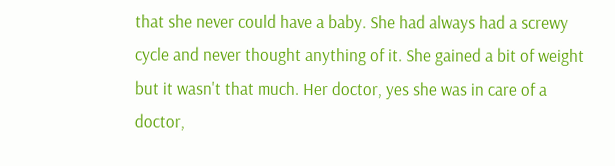that she never could have a baby. She had always had a screwy cycle and never thought anything of it. She gained a bit of weight but it wasn't that much. Her doctor, yes she was in care of a doctor,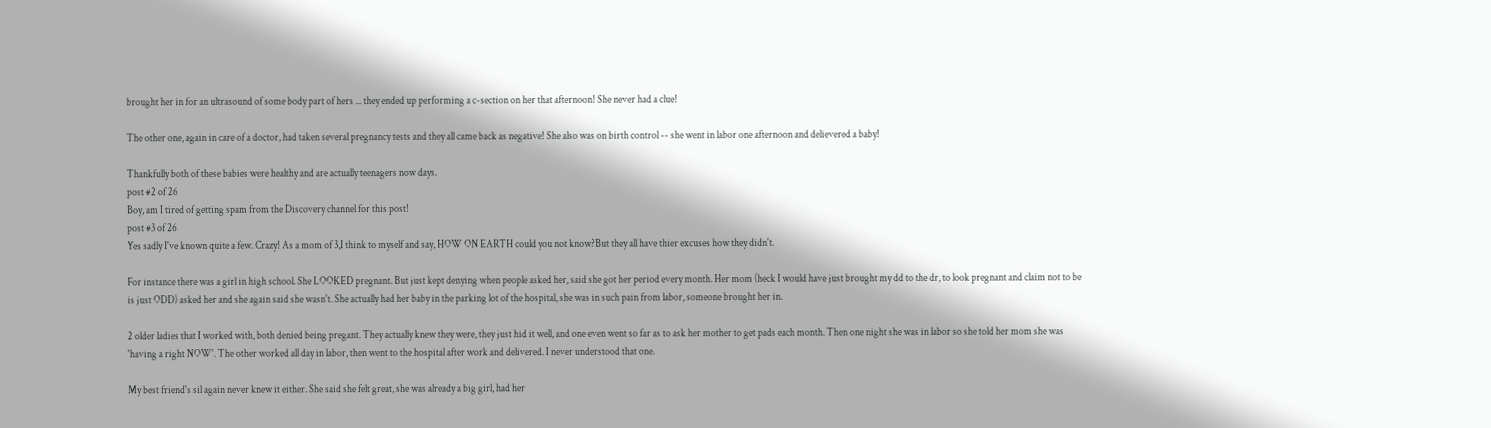brought her in for an ultrasound of some body part of hers ... they ended up performing a c-section on her that afternoon! She never had a clue!

The other one, again in care of a doctor, had taken several pregnancy tests and they all came back as negative! She also was on birth control -- she went in labor one afternoon and delievered a baby!

Thankfully both of these babies were healthy and are actually teenagers now days.
post #2 of 26
Boy, am I tired of getting spam from the Discovery channel for this post!
post #3 of 26
Yes sadly I've known quite a few. Crazy! As a mom of 3,I think to myself and say, HOW ON EARTH could you not know?But they all have thier excuses how they didn't.

For instance there was a girl in high school. She LOOKED pregnant. But just kept denying when people asked her, said she got her period every month. Her mom (heck I would have just brought my dd to the dr, to look pregnant and claim not to be is just ODD) asked her and she again said she wasn't. She actually had her baby in the parking lot of the hospital, she was in such pain from labor, someone brought her in.

2 older ladies that I worked with, both denied being pregant. They actually knew they were, they just hid it well, and one even went so far as to ask her mother to get pads each month. Then one night she was in labor so she told her mom she was 'having a right NOW'. The other worked all day in labor, then went to the hospital after work and delivered. I never understood that one.

My best friend's sil again never knew it either. She said she felt great, she was already a big girl, had her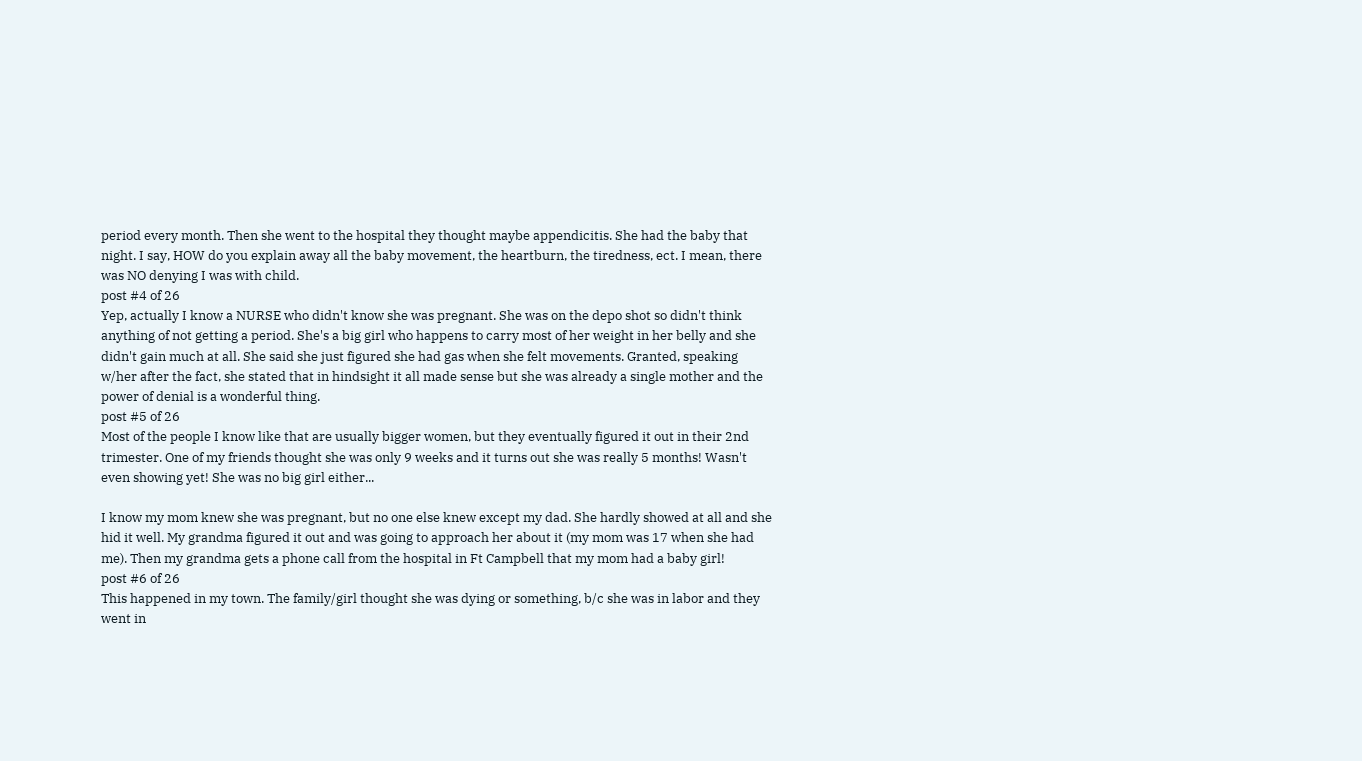period every month. Then she went to the hospital they thought maybe appendicitis. She had the baby that night. I say, HOW do you explain away all the baby movement, the heartburn, the tiredness, ect. I mean, there was NO denying I was with child.
post #4 of 26
Yep, actually I know a NURSE who didn't know she was pregnant. She was on the depo shot so didn't think anything of not getting a period. She's a big girl who happens to carry most of her weight in her belly and she didn't gain much at all. She said she just figured she had gas when she felt movements. Granted, speaking w/her after the fact, she stated that in hindsight it all made sense but she was already a single mother and the power of denial is a wonderful thing.
post #5 of 26
Most of the people I know like that are usually bigger women, but they eventually figured it out in their 2nd trimester. One of my friends thought she was only 9 weeks and it turns out she was really 5 months! Wasn't even showing yet! She was no big girl either...

I know my mom knew she was pregnant, but no one else knew except my dad. She hardly showed at all and she hid it well. My grandma figured it out and was going to approach her about it (my mom was 17 when she had me). Then my grandma gets a phone call from the hospital in Ft Campbell that my mom had a baby girl!
post #6 of 26
This happened in my town. The family/girl thought she was dying or something, b/c she was in labor and they went in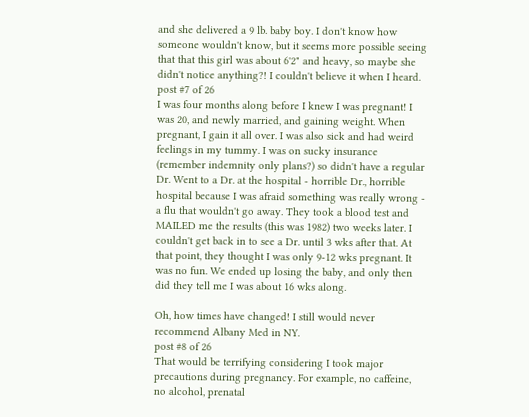and she delivered a 9 lb. baby boy. I don't know how someone wouldn't know, but it seems more possible seeing that that this girl was about 6'2" and heavy, so maybe she didn't notice anything?! I couldn't believe it when I heard.
post #7 of 26
I was four months along before I knew I was pregnant! I was 20, and newly married, and gaining weight. When pregnant, I gain it all over. I was also sick and had weird feelings in my tummy. I was on sucky insurance (remember indemnity only plans?) so didn't have a regular Dr. Went to a Dr. at the hospital - horrible Dr., horrible hospital because I was afraid something was really wrong - a flu that wouldn't go away. They took a blood test and MAILED me the results (this was 1982) two weeks later. I couldn't get back in to see a Dr. until 3 wks after that. At that point, they thought I was only 9-12 wks pregnant. It was no fun. We ended up losing the baby, and only then did they tell me I was about 16 wks along.

Oh, how times have changed! I still would never recommend Albany Med in NY.
post #8 of 26
That would be terrifying considering I took major precautions during pregnancy. For example, no caffeine, no alcohol, prenatal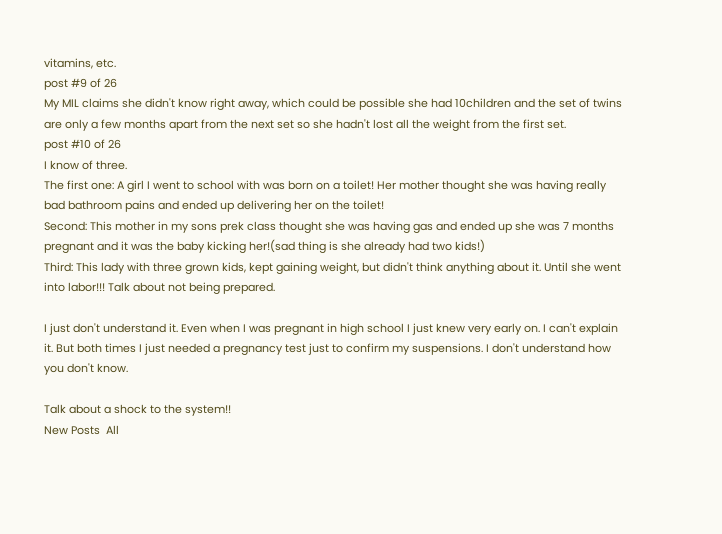vitamins, etc.
post #9 of 26
My MIL claims she didn't know right away, which could be possible she had 10children and the set of twins are only a few months apart from the next set so she hadn't lost all the weight from the first set.
post #10 of 26
I know of three.
The first one: A girl I went to school with was born on a toilet! Her mother thought she was having really bad bathroom pains and ended up delivering her on the toilet!
Second: This mother in my sons prek class thought she was having gas and ended up she was 7 months pregnant and it was the baby kicking her!(sad thing is she already had two kids!)
Third: This lady with three grown kids, kept gaining weight, but didn't think anything about it. Until she went into labor!!! Talk about not being prepared.

I just don't understand it. Even when I was pregnant in high school I just knew very early on. I can't explain it. But both times I just needed a pregnancy test just to confirm my suspensions. I don't understand how you don't know.

Talk about a shock to the system!!
New Posts  All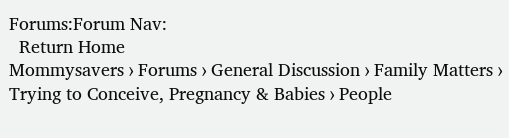Forums:Forum Nav:
  Return Home
Mommysavers › Forums › General Discussion › Family Matters › Trying to Conceive, Pregnancy & Babies › People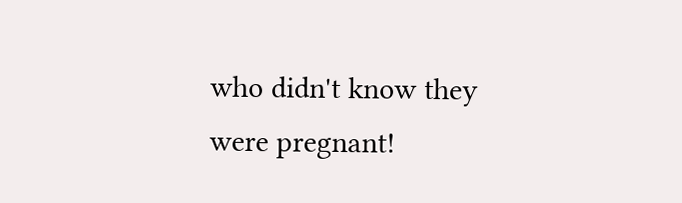who didn't know they were pregnant!